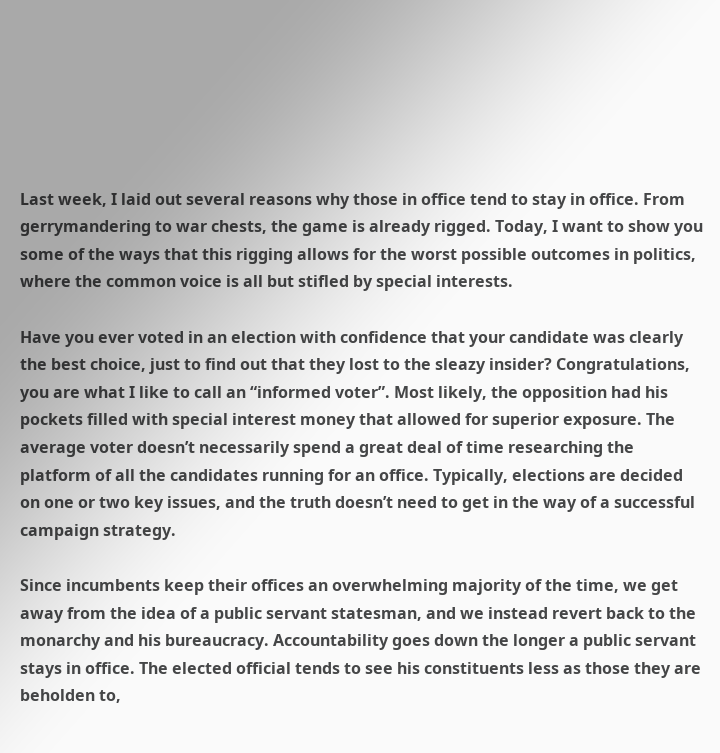Last week, I laid out several reasons why those in office tend to stay in office. From gerrymandering to war chests, the game is already rigged. Today, I want to show you some of the ways that this rigging allows for the worst possible outcomes in politics, where the common voice is all but stifled by special interests.

Have you ever voted in an election with confidence that your candidate was clearly the best choice, just to find out that they lost to the sleazy insider? Congratulations, you are what I like to call an “informed voter”. Most likely, the opposition had his pockets filled with special interest money that allowed for superior exposure. The average voter doesn’t necessarily spend a great deal of time researching the platform of all the candidates running for an office. Typically, elections are decided on one or two key issues, and the truth doesn’t need to get in the way of a successful campaign strategy.

Since incumbents keep their offices an overwhelming majority of the time, we get away from the idea of a public servant statesman, and we instead revert back to the monarchy and his bureaucracy. Accountability goes down the longer a public servant stays in office. The elected official tends to see his constituents less as those they are beholden to,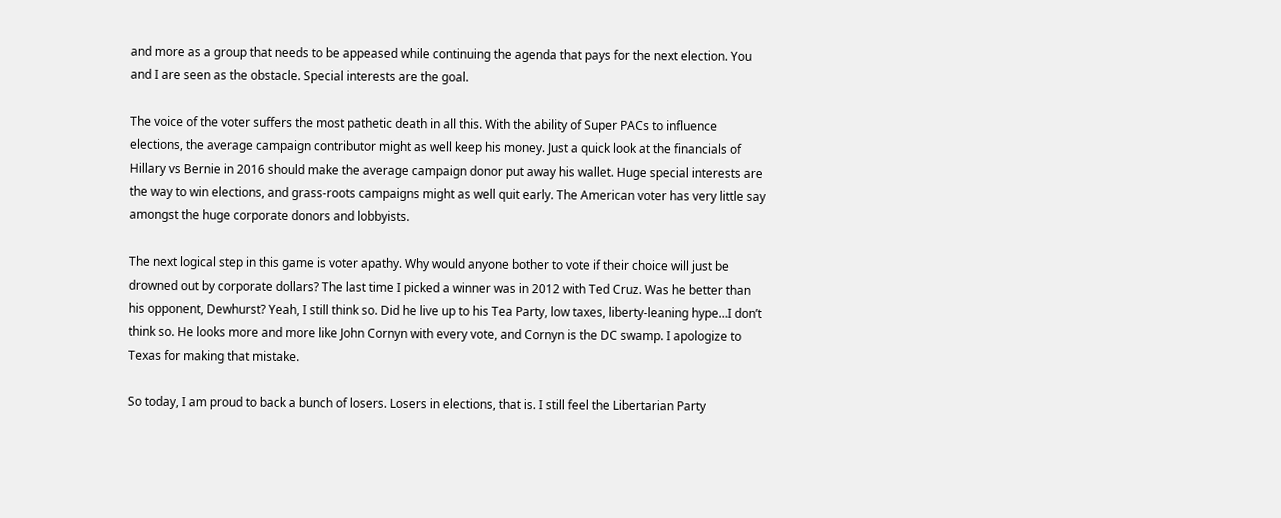and more as a group that needs to be appeased while continuing the agenda that pays for the next election. You and I are seen as the obstacle. Special interests are the goal.

The voice of the voter suffers the most pathetic death in all this. With the ability of Super PACs to influence elections, the average campaign contributor might as well keep his money. Just a quick look at the financials of Hillary vs Bernie in 2016 should make the average campaign donor put away his wallet. Huge special interests are the way to win elections, and grass-roots campaigns might as well quit early. The American voter has very little say amongst the huge corporate donors and lobbyists.

The next logical step in this game is voter apathy. Why would anyone bother to vote if their choice will just be drowned out by corporate dollars? The last time I picked a winner was in 2012 with Ted Cruz. Was he better than his opponent, Dewhurst? Yeah, I still think so. Did he live up to his Tea Party, low taxes, liberty-leaning hype…I don’t think so. He looks more and more like John Cornyn with every vote, and Cornyn is the DC swamp. I apologize to Texas for making that mistake.

So today, I am proud to back a bunch of losers. Losers in elections, that is. I still feel the Libertarian Party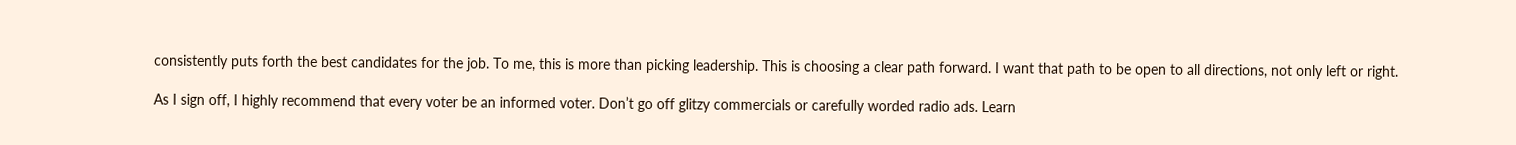consistently puts forth the best candidates for the job. To me, this is more than picking leadership. This is choosing a clear path forward. I want that path to be open to all directions, not only left or right.

As I sign off, I highly recommend that every voter be an informed voter. Don’t go off glitzy commercials or carefully worded radio ads. Learn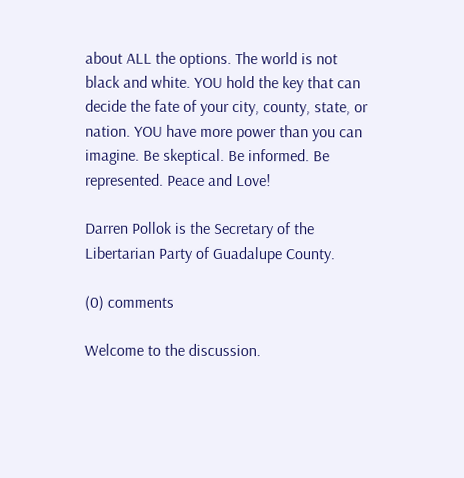about ALL the options. The world is not black and white. YOU hold the key that can decide the fate of your city, county, state, or nation. YOU have more power than you can imagine. Be skeptical. Be informed. Be represented. Peace and Love!

Darren Pollok is the Secretary of the Libertarian Party of Guadalupe County.

(0) comments

Welcome to the discussion.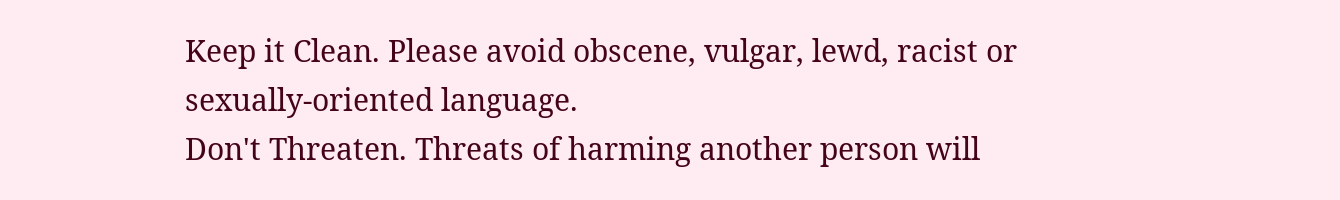Keep it Clean. Please avoid obscene, vulgar, lewd, racist or sexually-oriented language.
Don't Threaten. Threats of harming another person will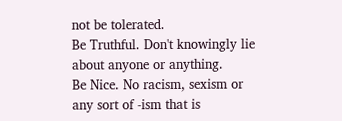not be tolerated.
Be Truthful. Don't knowingly lie about anyone or anything.
Be Nice. No racism, sexism or any sort of -ism that is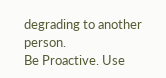degrading to another person.
Be Proactive. Use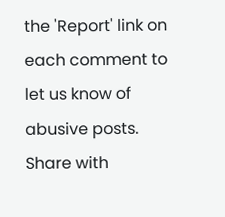the 'Report' link on each comment to let us know of abusive posts.
Share with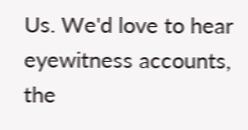Us. We'd love to hear eyewitness accounts, the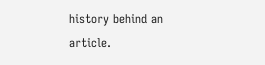history behind an article.